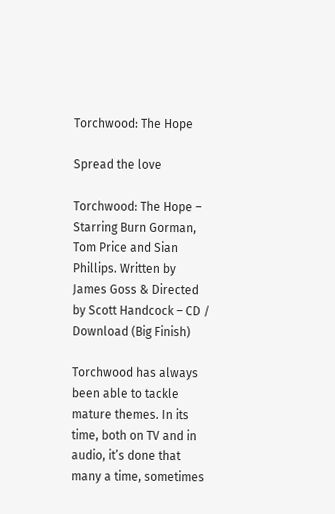Torchwood: The Hope

Spread the love

Torchwood: The Hope – Starring Burn Gorman, Tom Price and Sian Phillips. Written by James Goss & Directed by Scott Handcock – CD / Download (Big Finish)

Torchwood has always been able to tackle mature themes. In its time, both on TV and in audio, it’s done that many a time, sometimes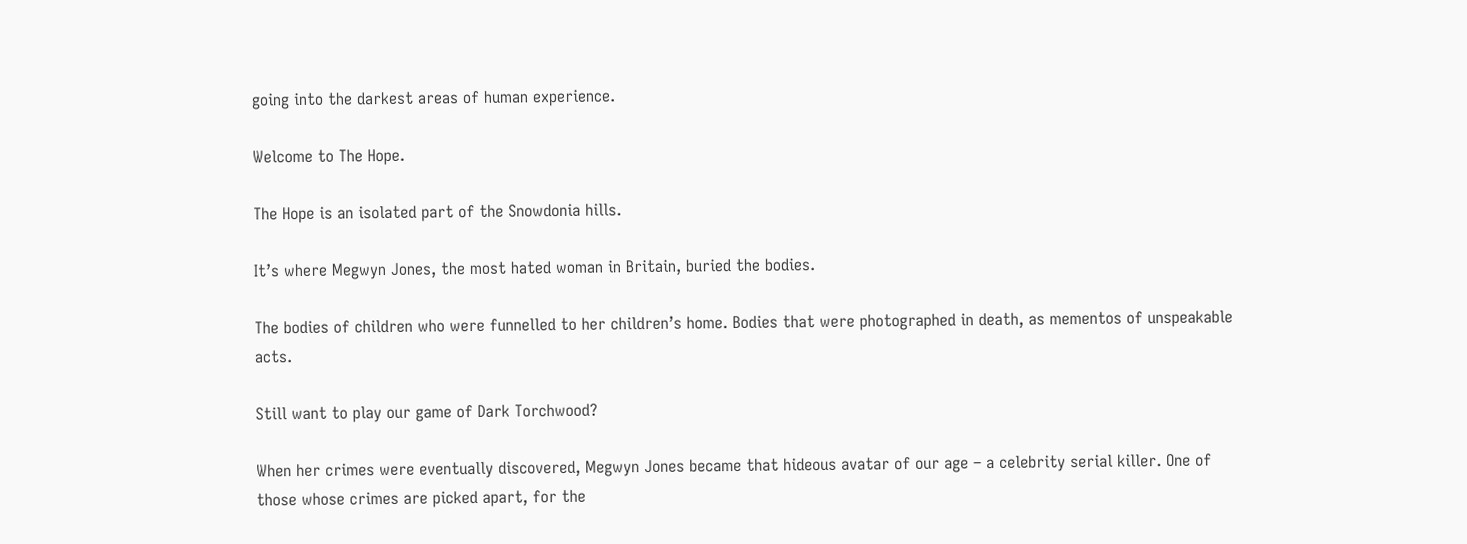going into the darkest areas of human experience.

Welcome to The Hope.

The Hope is an isolated part of the Snowdonia hills.

It’s where Megwyn Jones, the most hated woman in Britain, buried the bodies.

The bodies of children who were funnelled to her children’s home. Bodies that were photographed in death, as mementos of unspeakable acts.

Still want to play our game of Dark Torchwood?

When her crimes were eventually discovered, Megwyn Jones became that hideous avatar of our age – a celebrity serial killer. One of those whose crimes are picked apart, for the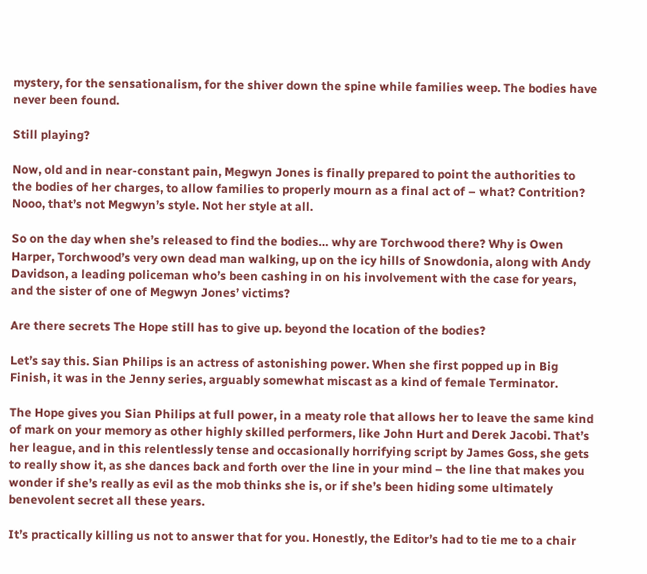mystery, for the sensationalism, for the shiver down the spine while families weep. The bodies have never been found.

Still playing?

Now, old and in near-constant pain, Megwyn Jones is finally prepared to point the authorities to the bodies of her charges, to allow families to properly mourn as a final act of – what? Contrition? Nooo, that’s not Megwyn’s style. Not her style at all.

So on the day when she’s released to find the bodies… why are Torchwood there? Why is Owen Harper, Torchwood’s very own dead man walking, up on the icy hills of Snowdonia, along with Andy Davidson, a leading policeman who’s been cashing in on his involvement with the case for years, and the sister of one of Megwyn Jones’ victims?

Are there secrets The Hope still has to give up. beyond the location of the bodies?

Let’s say this. Sian Philips is an actress of astonishing power. When she first popped up in Big Finish, it was in the Jenny series, arguably somewhat miscast as a kind of female Terminator.

The Hope gives you Sian Philips at full power, in a meaty role that allows her to leave the same kind of mark on your memory as other highly skilled performers, like John Hurt and Derek Jacobi. That’s her league, and in this relentlessly tense and occasionally horrifying script by James Goss, she gets to really show it, as she dances back and forth over the line in your mind – the line that makes you wonder if she’s really as evil as the mob thinks she is, or if she’s been hiding some ultimately benevolent secret all these years.

It’s practically killing us not to answer that for you. Honestly, the Editor’s had to tie me to a chair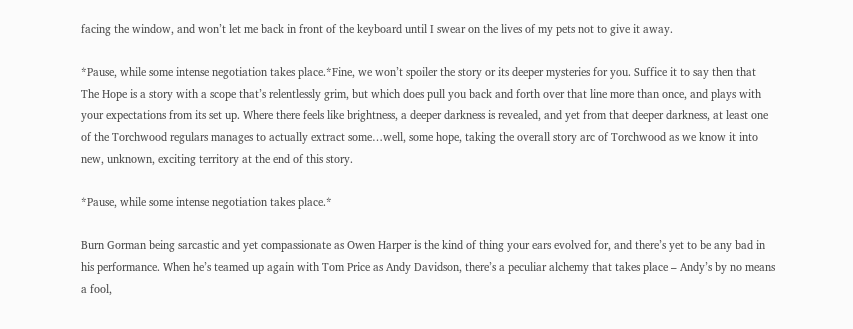facing the window, and won’t let me back in front of the keyboard until I swear on the lives of my pets not to give it away.

*Pause, while some intense negotiation takes place.*Fine, we won’t spoiler the story or its deeper mysteries for you. Suffice it to say then that The Hope is a story with a scope that’s relentlessly grim, but which does pull you back and forth over that line more than once, and plays with your expectations from its set up. Where there feels like brightness, a deeper darkness is revealed, and yet from that deeper darkness, at least one of the Torchwood regulars manages to actually extract some…well, some hope, taking the overall story arc of Torchwood as we know it into new, unknown, exciting territory at the end of this story.

*Pause, while some intense negotiation takes place.*

Burn Gorman being sarcastic and yet compassionate as Owen Harper is the kind of thing your ears evolved for, and there’s yet to be any bad in his performance. When he’s teamed up again with Tom Price as Andy Davidson, there’s a peculiar alchemy that takes place – Andy’s by no means a fool,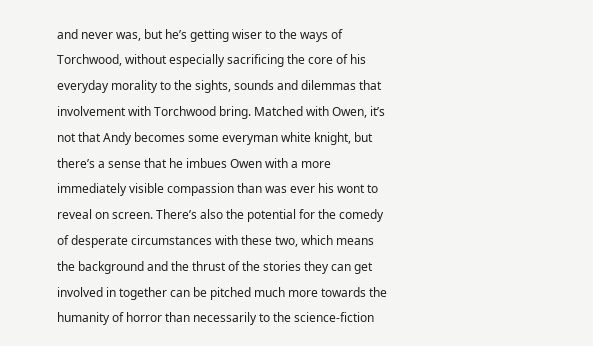and never was, but he’s getting wiser to the ways of Torchwood, without especially sacrificing the core of his everyday morality to the sights, sounds and dilemmas that involvement with Torchwood bring. Matched with Owen, it’s not that Andy becomes some everyman white knight, but there’s a sense that he imbues Owen with a more immediately visible compassion than was ever his wont to reveal on screen. There’s also the potential for the comedy of desperate circumstances with these two, which means the background and the thrust of the stories they can get involved in together can be pitched much more towards the humanity of horror than necessarily to the science-fiction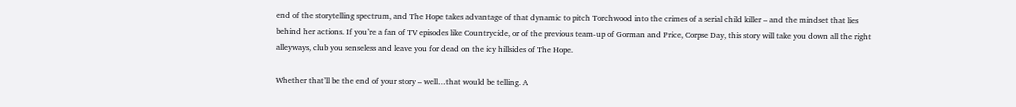end of the storytelling spectrum, and The Hope takes advantage of that dynamic to pitch Torchwood into the crimes of a serial child killer – and the mindset that lies behind her actions. If you’re a fan of TV episodes like Countrycide, or of the previous team-up of Gorman and Price, Corpse Day, this story will take you down all the right alleyways, club you senseless and leave you for dead on the icy hillsides of The Hope.

Whether that’ll be the end of your story – well…that would be telling. A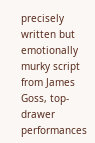precisely written but emotionally murky script from James Goss, top-drawer performances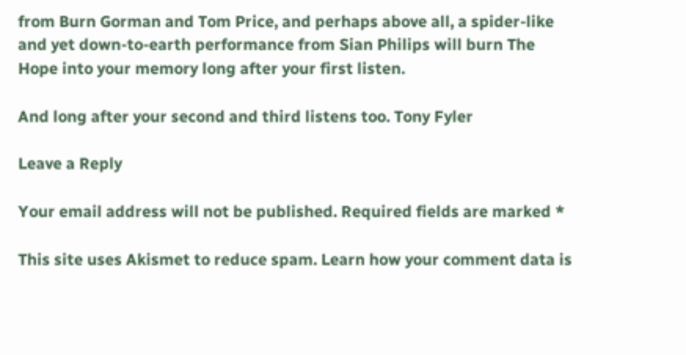from Burn Gorman and Tom Price, and perhaps above all, a spider-like and yet down-to-earth performance from Sian Philips will burn The Hope into your memory long after your first listen.

And long after your second and third listens too. Tony Fyler

Leave a Reply

Your email address will not be published. Required fields are marked *

This site uses Akismet to reduce spam. Learn how your comment data is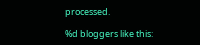processed.

%d bloggers like this: